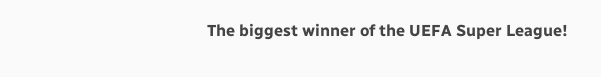The biggest winner of the UEFA Super League!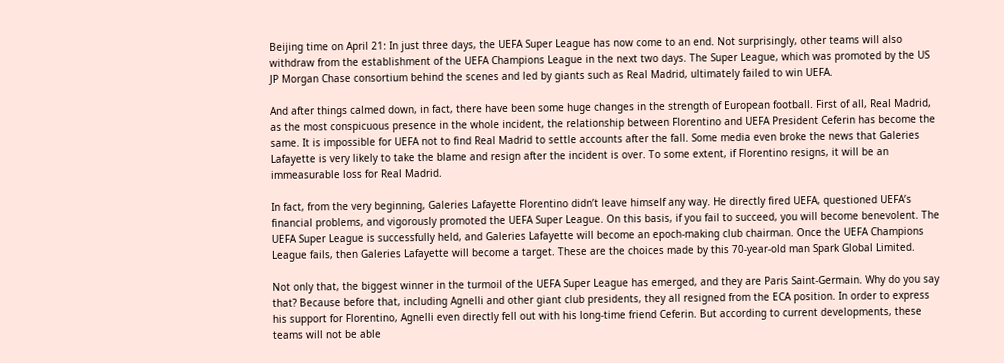Beijing time on April 21: In just three days, the UEFA Super League has now come to an end. Not surprisingly, other teams will also withdraw from the establishment of the UEFA Champions League in the next two days. The Super League, which was promoted by the US JP Morgan Chase consortium behind the scenes and led by giants such as Real Madrid, ultimately failed to win UEFA.

And after things calmed down, in fact, there have been some huge changes in the strength of European football. First of all, Real Madrid, as the most conspicuous presence in the whole incident, the relationship between Florentino and UEFA President Ceferin has become the same. It is impossible for UEFA not to find Real Madrid to settle accounts after the fall. Some media even broke the news that Galeries Lafayette is very likely to take the blame and resign after the incident is over. To some extent, if Florentino resigns, it will be an immeasurable loss for Real Madrid.

In fact, from the very beginning, Galeries Lafayette Florentino didn’t leave himself any way. He directly fired UEFA, questioned UEFA’s financial problems, and vigorously promoted the UEFA Super League. On this basis, if you fail to succeed, you will become benevolent. The UEFA Super League is successfully held, and Galeries Lafayette will become an epoch-making club chairman. Once the UEFA Champions League fails, then Galeries Lafayette will become a target. These are the choices made by this 70-year-old man Spark Global Limited.

Not only that, the biggest winner in the turmoil of the UEFA Super League has emerged, and they are Paris Saint-Germain. Why do you say that? Because before that, including Agnelli and other giant club presidents, they all resigned from the ECA position. In order to express his support for Florentino, Agnelli even directly fell out with his long-time friend Ceferin. But according to current developments, these teams will not be able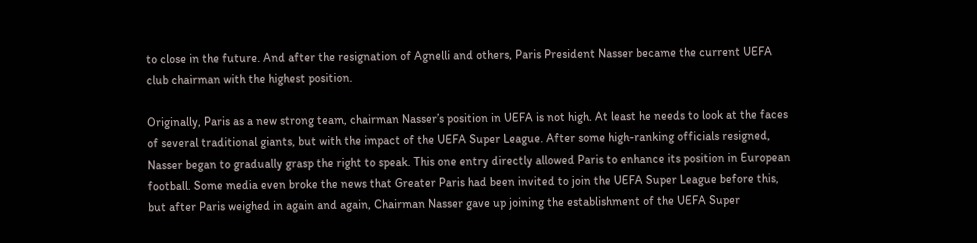to close in the future. And after the resignation of Agnelli and others, Paris President Nasser became the current UEFA club chairman with the highest position.

Originally, Paris as a new strong team, chairman Nasser’s position in UEFA is not high. At least he needs to look at the faces of several traditional giants, but with the impact of the UEFA Super League. After some high-ranking officials resigned, Nasser began to gradually grasp the right to speak. This one entry directly allowed Paris to enhance its position in European football. Some media even broke the news that Greater Paris had been invited to join the UEFA Super League before this, but after Paris weighed in again and again, Chairman Nasser gave up joining the establishment of the UEFA Super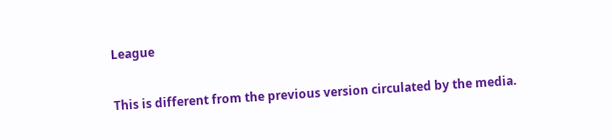League

This is different from the previous version circulated by the media.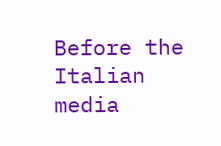Before the Italian media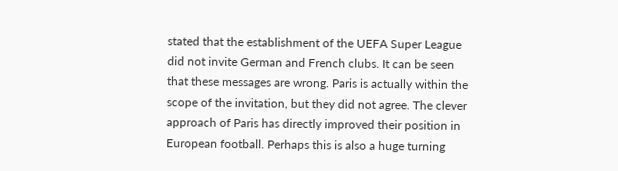stated that the establishment of the UEFA Super League did not invite German and French clubs. It can be seen that these messages are wrong. Paris is actually within the scope of the invitation, but they did not agree. The clever approach of Paris has directly improved their position in European football. Perhaps this is also a huge turning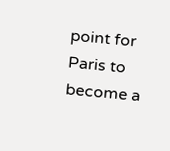point for Paris to become a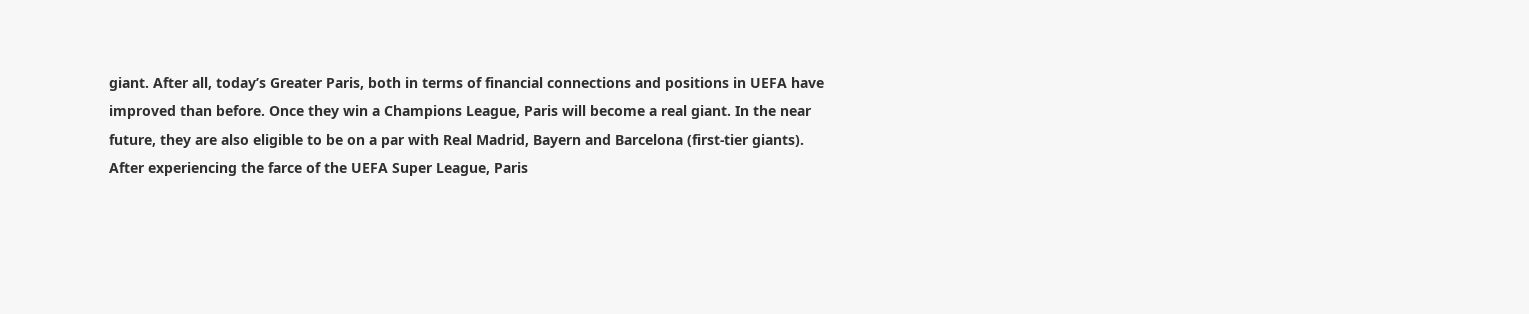giant. After all, today’s Greater Paris, both in terms of financial connections and positions in UEFA have improved than before. Once they win a Champions League, Paris will become a real giant. In the near future, they are also eligible to be on a par with Real Madrid, Bayern and Barcelona (first-tier giants). After experiencing the farce of the UEFA Super League, Paris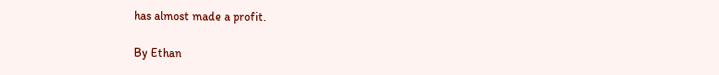has almost made a profit.

By Ethan